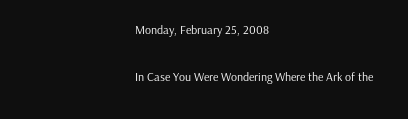Monday, February 25, 2008

In Case You Were Wondering Where the Ark of the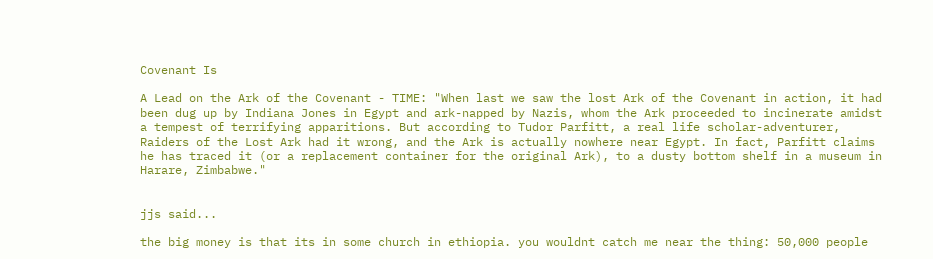Covenant Is

A Lead on the Ark of the Covenant - TIME: "When last we saw the lost Ark of the Covenant in action, it had been dug up by Indiana Jones in Egypt and ark-napped by Nazis, whom the Ark proceeded to incinerate amidst a tempest of terrifying apparitions. But according to Tudor Parfitt, a real life scholar-adventurer, Raiders of the Lost Ark had it wrong, and the Ark is actually nowhere near Egypt. In fact, Parfitt claims he has traced it (or a replacement container for the original Ark), to a dusty bottom shelf in a museum in Harare, Zimbabwe."


jjs said...

the big money is that its in some church in ethiopia. you wouldnt catch me near the thing: 50,000 people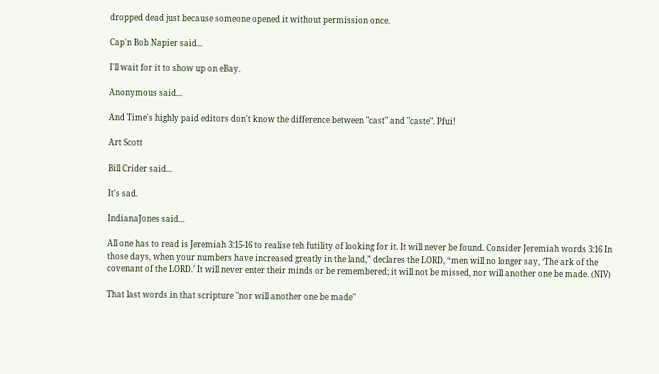dropped dead just because someone opened it without permission once.

Cap'n Bob Napier said...

I'll wait for it to show up on eBay.

Anonymous said...

And Time's highly paid editors don't know the difference between "cast" and "caste". Pfui!

Art Scott

Bill Crider said...

It's sad.

IndianaJones said...

All one has to read is Jeremiah 3:15-16 to realise teh futility of looking for it. It will never be found. Consider Jeremiah words 3:16 In those days, when your numbers have increased greatly in the land,” declares the LORD, “men will no longer say, ‘The ark of the covenant of the LORD.’ It will never enter their minds or be remembered; it will not be missed, nor will another one be made. (NIV)

That last words in that scripture "nor will another one be made"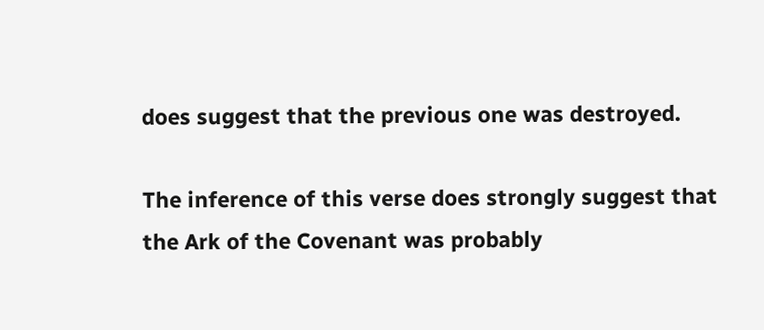does suggest that the previous one was destroyed.

The inference of this verse does strongly suggest that the Ark of the Covenant was probably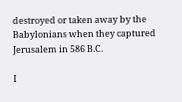destroyed or taken away by the Babylonians when they captured Jerusalem in 586 B.C.

I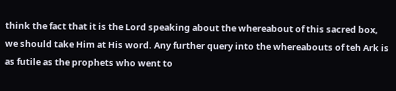think the fact that it is the Lord speaking about the whereabout of this sacred box, we should take Him at His word. Any further query into the whereabouts of teh Ark is as futile as the prophets who went to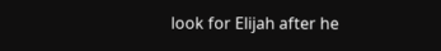look for Elijah after he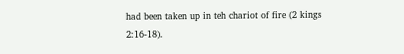had been taken up in teh chariot of fire (2 kings 2:16-18).